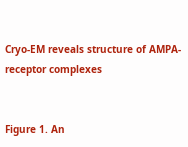Cryo-EM reveals structure of AMPA-receptor complexes


Figure 1. An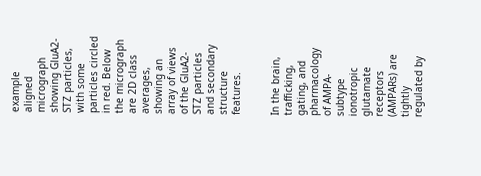example aligned micrograph showing GluA2-STZ particles, with some particles circled in red. Below the micrograph are 2D class averages, showing an array of views of the GluA2-STZ particles and secondary structure features.


In the brain, trafficking, gating, and pharmacology of AMPA-subtype ionotropic glutamate receptors (AMPARs) are tightly regulated by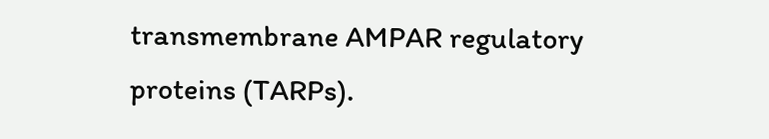transmembrane AMPAR regulatory proteins (TARPs).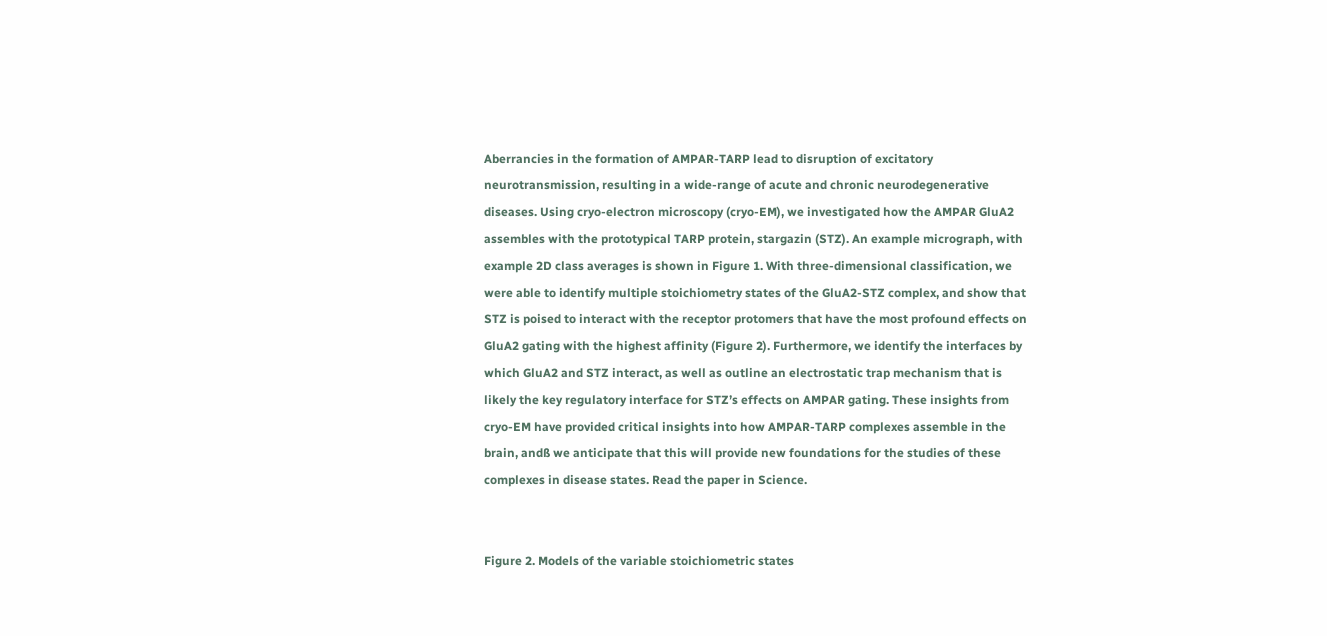Aberrancies in the formation of AMPAR-TARP lead to disruption of excitatory neurotransmission, resulting in a wide-range of acute and chronic neurodegenerative diseases. Using cryo-electron microscopy (cryo-EM), we investigated how the AMPAR GluA2 assembles with the prototypical TARP protein, stargazin (STZ). An example micrograph, with example 2D class averages is shown in Figure 1. With three-dimensional classification, we were able to identify multiple stoichiometry states of the GluA2-STZ complex, and show that STZ is poised to interact with the receptor protomers that have the most profound effects on GluA2 gating with the highest affinity (Figure 2). Furthermore, we identify the interfaces by which GluA2 and STZ interact, as well as outline an electrostatic trap mechanism that is likely the key regulatory interface for STZ’s effects on AMPAR gating. These insights from cryo-EM have provided critical insights into how AMPAR-TARP complexes assemble in the brain, andß we anticipate that this will provide new foundations for the studies of these complexes in disease states. Read the paper in Science.


Figure 2. Models of the variable stoichiometric states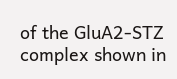of the GluA2-STZ complex shown in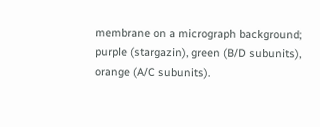membrane on a micrograph background; purple (stargazin), green (B/D subunits), orange (A/C subunits).